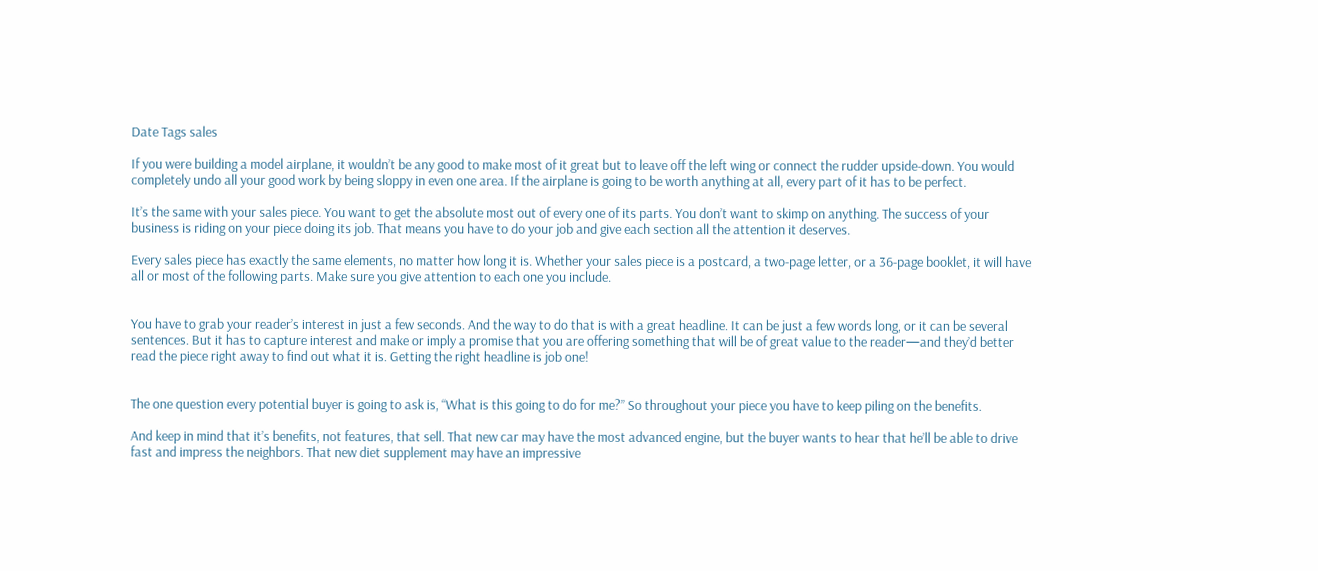Date Tags sales

If you were building a model airplane, it wouldn’t be any good to make most of it great but to leave off the left wing or connect the rudder upside-down. You would completely undo all your good work by being sloppy in even one area. If the airplane is going to be worth anything at all, every part of it has to be perfect.

It’s the same with your sales piece. You want to get the absolute most out of every one of its parts. You don’t want to skimp on anything. The success of your business is riding on your piece doing its job. That means you have to do your job and give each section all the attention it deserves.

Every sales piece has exactly the same elements, no matter how long it is. Whether your sales piece is a postcard, a two-page letter, or a 36-page booklet, it will have all or most of the following parts. Make sure you give attention to each one you include.


You have to grab your reader’s interest in just a few seconds. And the way to do that is with a great headline. It can be just a few words long, or it can be several sentences. But it has to capture interest and make or imply a promise that you are offering something that will be of great value to the reader—and they’d better read the piece right away to find out what it is. Getting the right headline is job one!


The one question every potential buyer is going to ask is, “What is this going to do for me?” So throughout your piece you have to keep piling on the benefits.

And keep in mind that it’s benefits, not features, that sell. That new car may have the most advanced engine, but the buyer wants to hear that he’ll be able to drive fast and impress the neighbors. That new diet supplement may have an impressive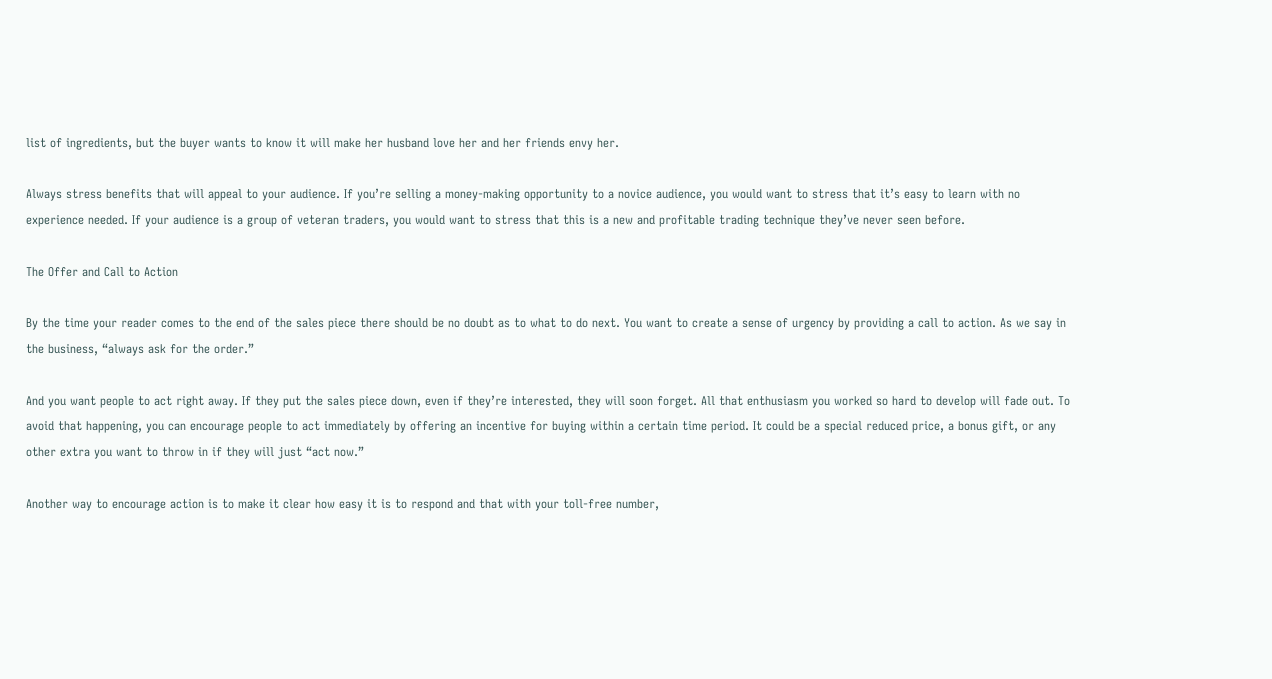list of ingredients, but the buyer wants to know it will make her husband love her and her friends envy her.

Always stress benefits that will appeal to your audience. If you’re selling a money-making opportunity to a novice audience, you would want to stress that it’s easy to learn with no experience needed. If your audience is a group of veteran traders, you would want to stress that this is a new and profitable trading technique they’ve never seen before.

The Offer and Call to Action

By the time your reader comes to the end of the sales piece there should be no doubt as to what to do next. You want to create a sense of urgency by providing a call to action. As we say in the business, “always ask for the order.”

And you want people to act right away. If they put the sales piece down, even if they’re interested, they will soon forget. All that enthusiasm you worked so hard to develop will fade out. To avoid that happening, you can encourage people to act immediately by offering an incentive for buying within a certain time period. It could be a special reduced price, a bonus gift, or any other extra you want to throw in if they will just “act now.”

Another way to encourage action is to make it clear how easy it is to respond and that with your toll-free number,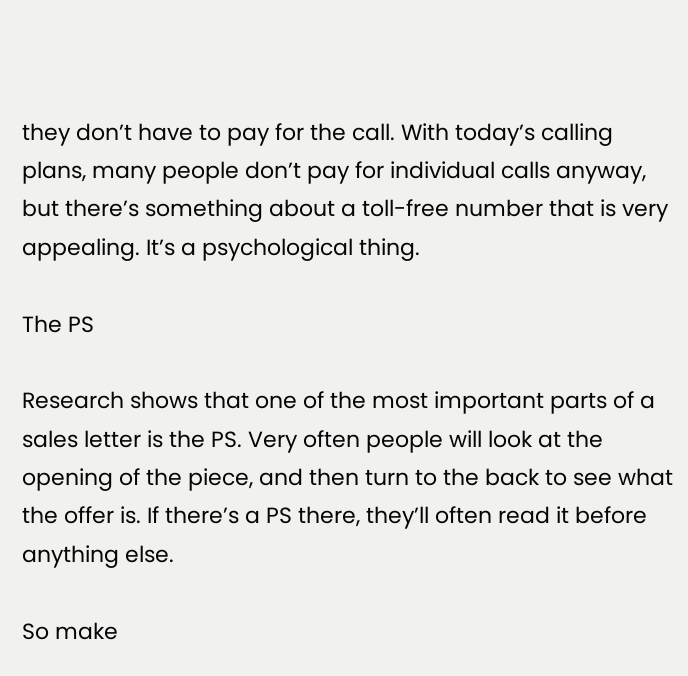they don’t have to pay for the call. With today’s calling plans, many people don’t pay for individual calls anyway, but there’s something about a toll-free number that is very appealing. It’s a psychological thing.

The PS

Research shows that one of the most important parts of a sales letter is the PS. Very often people will look at the opening of the piece, and then turn to the back to see what the offer is. If there’s a PS there, they’ll often read it before anything else.

So make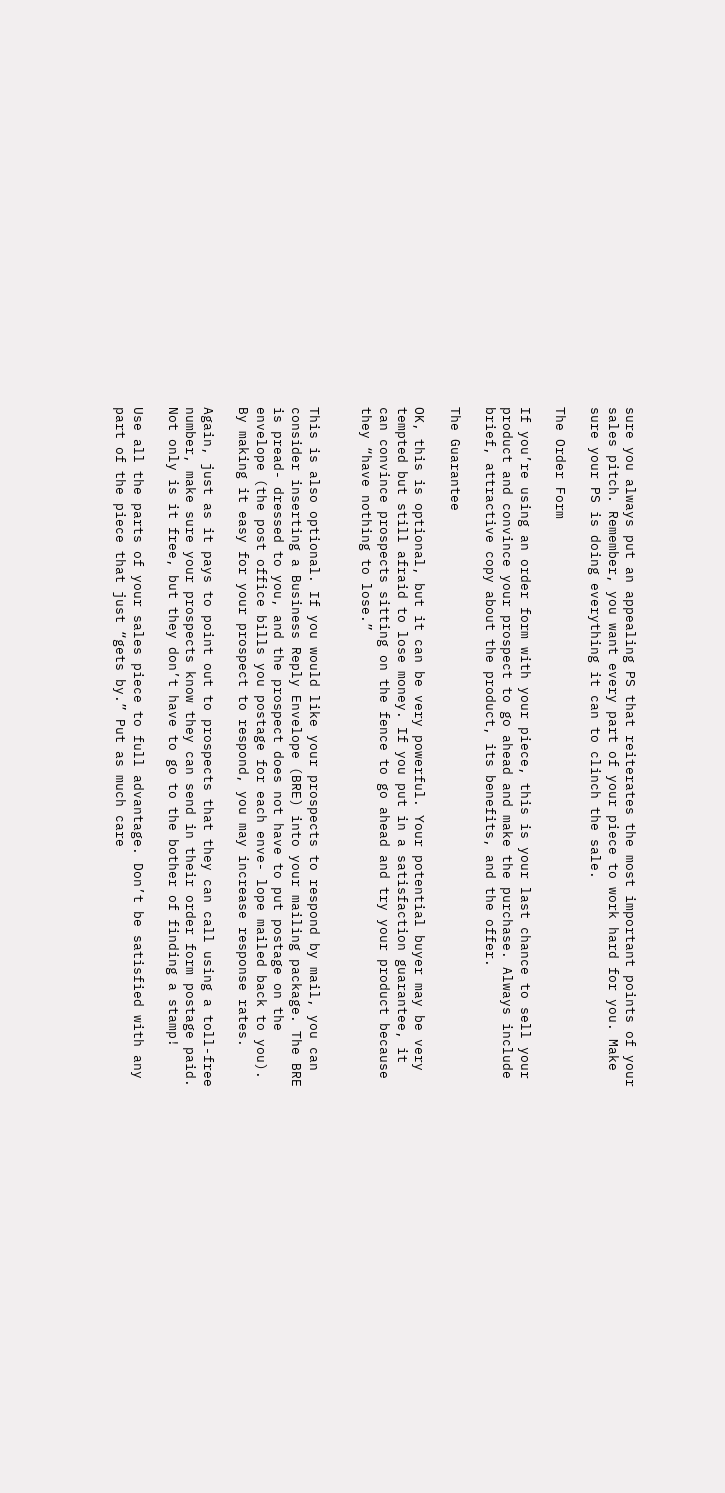sure you always put an appealing PS that reiterates the most important points of your sales pitch. Remember, you want every part of your piece to work hard for you. Make sure your PS is doing everything it can to clinch the sale.

The Order Form

If you’re using an order form with your piece, this is your last chance to sell your product and convince your prospect to go ahead and make the purchase. Always include brief, attractive copy about the product, its benefits, and the offer.

The Guarantee

OK, this is optional, but it can be very powerful. Your potential buyer may be very tempted but still afraid to lose money. If you put in a satisfaction guarantee, it can convince prospects sitting on the fence to go ahead and try your product because they “have nothing to lose.”


This is also optional. If you would like your prospects to respond by mail, you can consider inserting a Business Reply Envelope (BRE) into your mailing package. The BRE is pread- dressed to you, and the prospect does not have to put postage on the envelope (the post office bills you postage for each enve- lope mailed back to you). By making it easy for your prospect to respond, you may increase response rates.

Again, just as it pays to point out to prospects that they can call using a toll-free number, make sure your prospects know they can send in their order form postage paid. Not only is it free, but they don’t have to go to the bother of finding a stamp!

Use all the parts of your sales piece to full advantage. Don’t be satisfied with any part of the piece that just “gets by.” Put as much care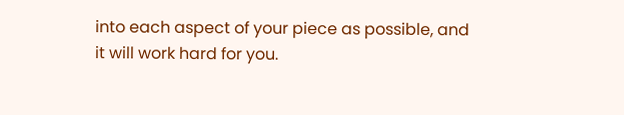into each aspect of your piece as possible, and it will work hard for you.